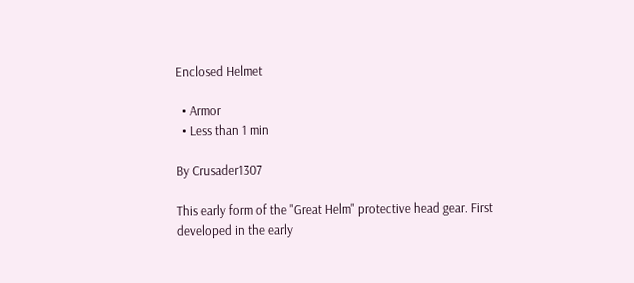Enclosed Helmet

  • Armor
  • Less than 1 min

By Crusader1307

This early form of the "Great Helm" protective head gear. First developed in the early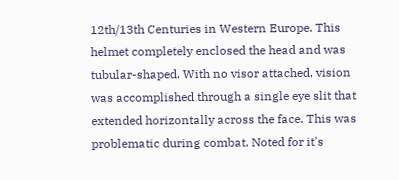12th/13th Centuries in Western Europe. This helmet completely enclosed the head and was tubular-shaped. With no visor attached, vision was accomplished through a single eye slit that extended horizontally across the face. This was problematic during combat. Noted for it's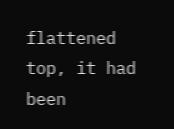flattened top, it had been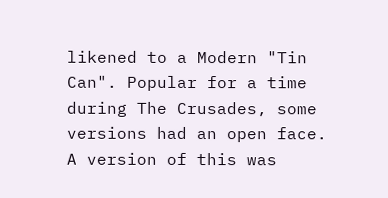likened to a Modern "Tin Can". Popular for a time during The Crusades, some versions had an open face. A version of this was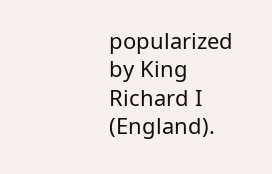popularized by King Richard I (England).